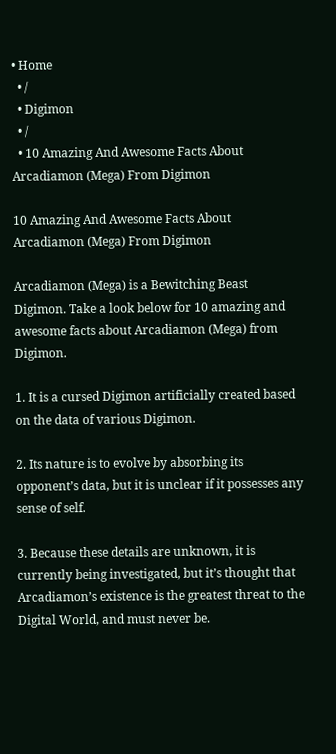• Home
  • /
  • Digimon
  • /
  • 10 Amazing And Awesome Facts About Arcadiamon (Mega) From Digimon

10 Amazing And Awesome Facts About Arcadiamon (Mega) From Digimon

Arcadiamon (Mega) is a Bewitching Beast Digimon. Take a look below for 10 amazing and awesome facts about Arcadiamon (Mega) from Digimon.

1. It is a cursed Digimon artificially created based on the data of various Digimon.

2. Its nature is to evolve by absorbing its opponent’s data, but it is unclear if it possesses any sense of self.

3. Because these details are unknown, it is currently being investigated, but it’s thought that Arcadiamon’s existence is the greatest threat to the Digital World, and must never be.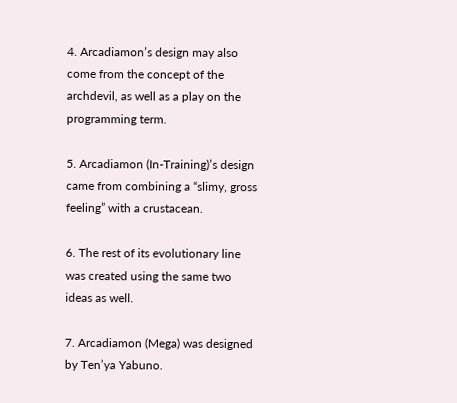4. Arcadiamon’s design may also come from the concept of the archdevil, as well as a play on the programming term.

5. Arcadiamon (In-Training)’s design came from combining a “slimy, gross feeling” with a crustacean.

6. The rest of its evolutionary line was created using the same two ideas as well.

7. Arcadiamon (Mega) was designed by Ten’ya Yabuno.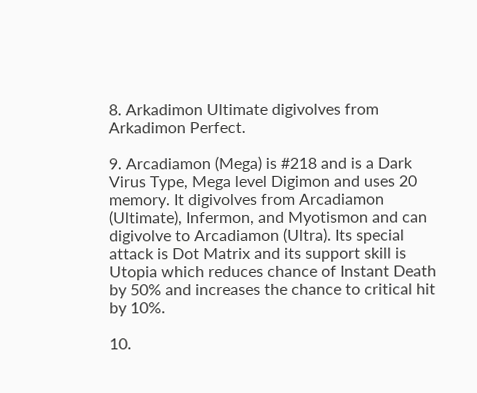8. Arkadimon Ultimate digivolves from Arkadimon Perfect.

9. Arcadiamon (Mega) is #218 and is a Dark Virus Type, Mega level Digimon and uses 20 memory. It digivolves from Arcadiamon (Ultimate), Infermon, and Myotismon and can digivolve to Arcadiamon (Ultra). Its special attack is Dot Matrix and its support skill is Utopia which reduces chance of Instant Death by 50% and increases the chance to critical hit by 10%.

10.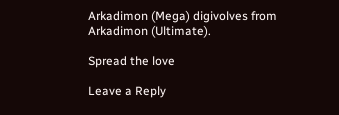Arkadimon (Mega) digivolves from Arkadimon (Ultimate).

Spread the love

Leave a Reply